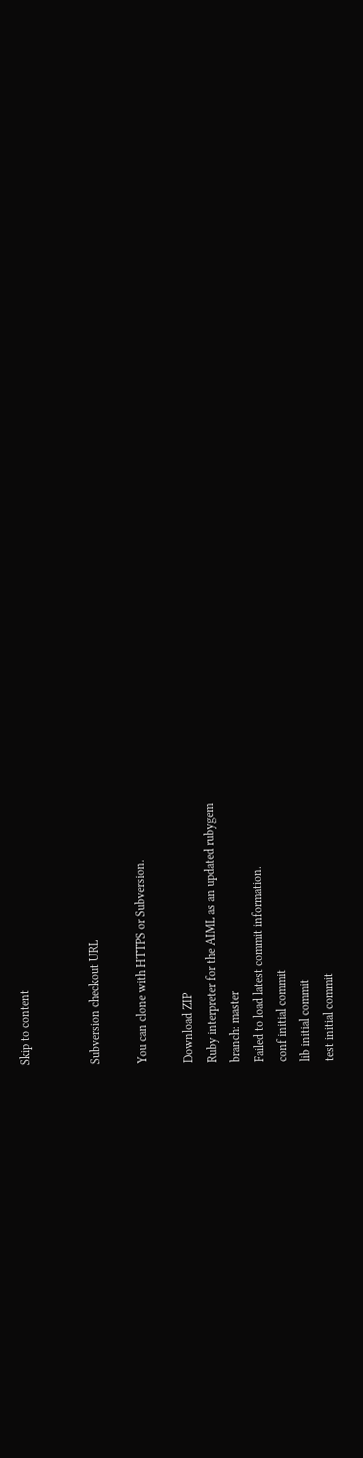Skip to content


Subversion checkout URL

You can clone with HTTPS or Subversion.

Download ZIP
Ruby interpreter for the AIML as an updated rubygem
branch: master
Failed to load latest commit information.
conf initial commit
lib initial commit
test initial commit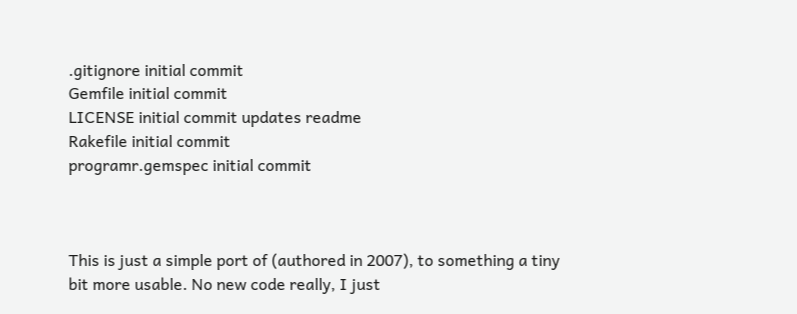.gitignore initial commit
Gemfile initial commit
LICENSE initial commit updates readme
Rakefile initial commit
programr.gemspec initial commit



This is just a simple port of (authored in 2007), to something a tiny bit more usable. No new code really, I just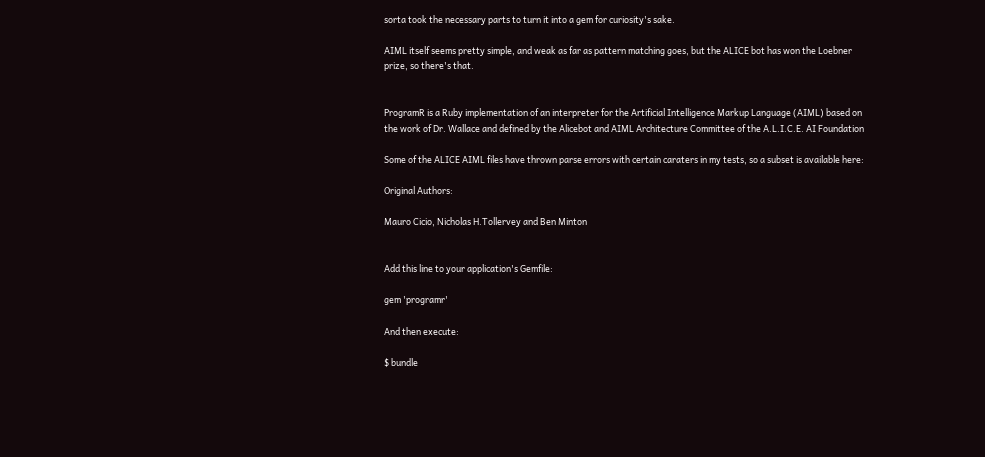sorta took the necessary parts to turn it into a gem for curiosity's sake.

AIML itself seems pretty simple, and weak as far as pattern matching goes, but the ALICE bot has won the Loebner prize, so there's that.


ProgramR is a Ruby implementation of an interpreter for the Artificial Intelligence Markup Language (AIML) based on the work of Dr. Wallace and defined by the Alicebot and AIML Architecture Committee of the A.L.I.C.E. AI Foundation

Some of the ALICE AIML files have thrown parse errors with certain caraters in my tests, so a subset is available here:

Original Authors:

Mauro Cicio, Nicholas H.Tollervey and Ben Minton


Add this line to your application's Gemfile:

gem 'programr'

And then execute:

$ bundle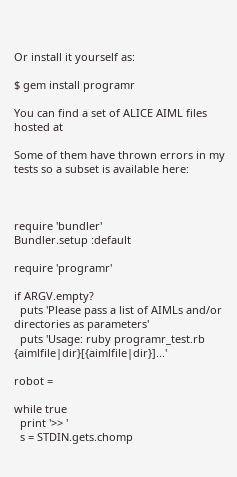Or install it yourself as:

$ gem install programr

You can find a set of ALICE AIML files hosted at

Some of them have thrown errors in my tests so a subset is available here:



require 'bundler'
Bundler.setup :default

require 'programr'

if ARGV.empty?
  puts 'Please pass a list of AIMLs and/or directories as parameters'
  puts 'Usage: ruby programr_test.rb {aimlfile|dir}[{aimlfile|dir}]...'

robot =

while true
  print '>> '
  s = STDIN.gets.chomp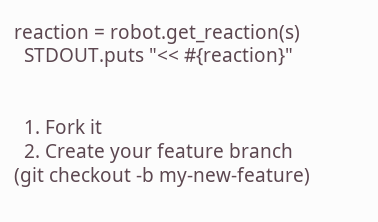reaction = robot.get_reaction(s)
  STDOUT.puts "<< #{reaction}"


  1. Fork it
  2. Create your feature branch (git checkout -b my-new-feature)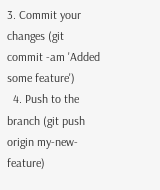3. Commit your changes (git commit -am 'Added some feature')
  4. Push to the branch (git push origin my-new-feature)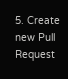5. Create new Pull Request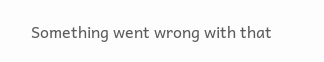Something went wrong with that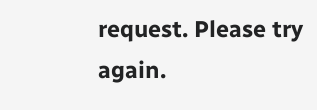request. Please try again.